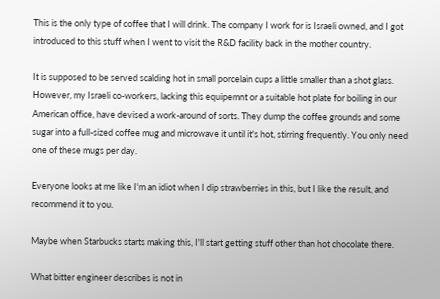This is the only type of coffee that I will drink. The company I work for is Israeli owned, and I got introduced to this stuff when I went to visit the R&D facility back in the mother country.

It is supposed to be served scalding hot in small porcelain cups a little smaller than a shot glass. However, my Israeli co-workers, lacking this equipemnt or a suitable hot plate for boiling in our American office, have devised a work-around of sorts. They dump the coffee grounds and some sugar into a full-sized coffee mug and microwave it until it's hot, stirring frequently. You only need one of these mugs per day.

Everyone looks at me like I'm an idiot when I dip strawberries in this, but I like the result, and recommend it to you.

Maybe when Starbucks starts making this, I'll start getting stuff other than hot chocolate there.

What bitter engineer describes is not in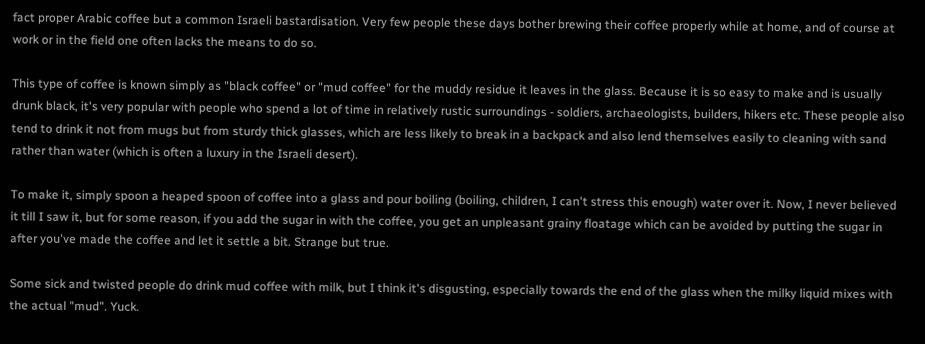fact proper Arabic coffee but a common Israeli bastardisation. Very few people these days bother brewing their coffee properly while at home, and of course at work or in the field one often lacks the means to do so.

This type of coffee is known simply as "black coffee" or "mud coffee" for the muddy residue it leaves in the glass. Because it is so easy to make and is usually drunk black, it's very popular with people who spend a lot of time in relatively rustic surroundings - soldiers, archaeologists, builders, hikers etc. These people also tend to drink it not from mugs but from sturdy thick glasses, which are less likely to break in a backpack and also lend themselves easily to cleaning with sand rather than water (which is often a luxury in the Israeli desert).

To make it, simply spoon a heaped spoon of coffee into a glass and pour boiling (boiling, children, I can't stress this enough) water over it. Now, I never believed it till I saw it, but for some reason, if you add the sugar in with the coffee, you get an unpleasant grainy floatage which can be avoided by putting the sugar in after you've made the coffee and let it settle a bit. Strange but true.

Some sick and twisted people do drink mud coffee with milk, but I think it's disgusting, especially towards the end of the glass when the milky liquid mixes with the actual "mud". Yuck.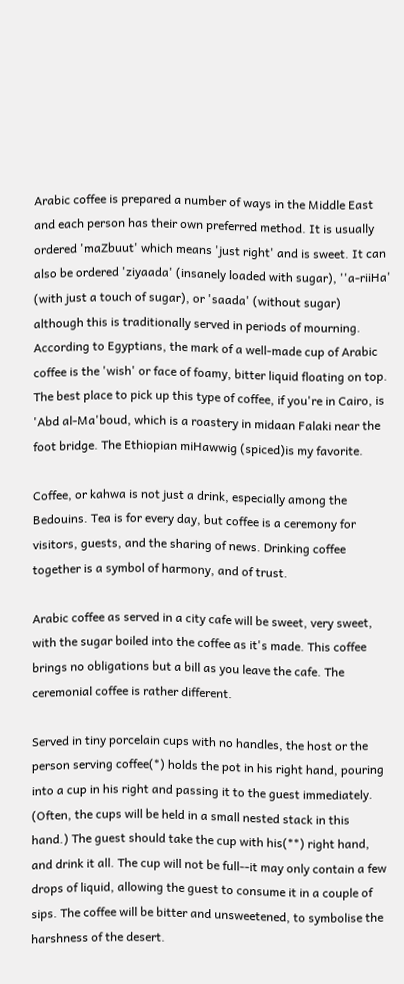Arabic coffee is prepared a number of ways in the Middle East and each person has their own preferred method. It is usually ordered 'maZbuut' which means 'just right' and is sweet. It can also be ordered 'ziyaada' (insanely loaded with sugar), ''a-riiHa' (with just a touch of sugar), or 'saada' (without sugar) although this is traditionally served in periods of mourning. According to Egyptians, the mark of a well-made cup of Arabic coffee is the 'wish' or face of foamy, bitter liquid floating on top.
The best place to pick up this type of coffee, if you're in Cairo, is 'Abd al-Ma'boud, which is a roastery in midaan Falaki near the foot bridge. The Ethiopian miHawwig (spiced)is my favorite.

Coffee, or kahwa is not just a drink, especially among the Bedouins. Tea is for every day, but coffee is a ceremony for visitors, guests, and the sharing of news. Drinking coffee together is a symbol of harmony, and of trust.

Arabic coffee as served in a city cafe will be sweet, very sweet, with the sugar boiled into the coffee as it's made. This coffee brings no obligations but a bill as you leave the cafe. The ceremonial coffee is rather different.

Served in tiny porcelain cups with no handles, the host or the person serving coffee(*) holds the pot in his right hand, pouring into a cup in his right and passing it to the guest immediately. (Often, the cups will be held in a small nested stack in this hand.) The guest should take the cup with his(**) right hand, and drink it all. The cup will not be full--it may only contain a few drops of liquid, allowing the guest to consume it in a couple of sips. The coffee will be bitter and unsweetened, to symbolise the harshness of the desert.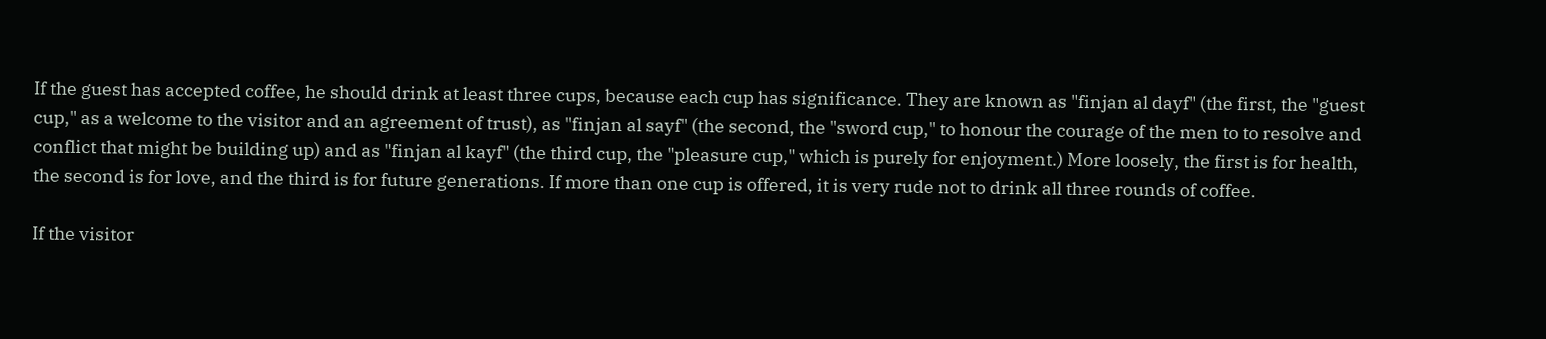If the guest has accepted coffee, he should drink at least three cups, because each cup has significance. They are known as "finjan al dayf" (the first, the "guest cup," as a welcome to the visitor and an agreement of trust), as "finjan al sayf" (the second, the "sword cup," to honour the courage of the men to to resolve and conflict that might be building up) and as "finjan al kayf" (the third cup, the "pleasure cup," which is purely for enjoyment.) More loosely, the first is for health, the second is for love, and the third is for future generations. If more than one cup is offered, it is very rude not to drink all three rounds of coffee.

If the visitor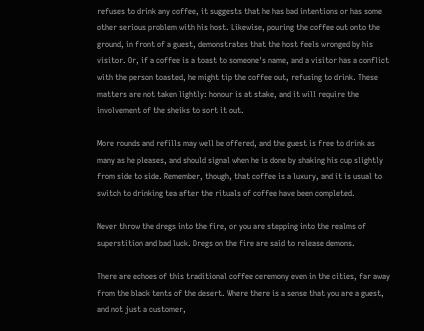refuses to drink any coffee, it suggests that he has bad intentions or has some other serious problem with his host. Likewise, pouring the coffee out onto the ground, in front of a guest, demonstrates that the host feels wronged by his visitor. Or, if a coffee is a toast to someone's name, and a visitor has a conflict with the person toasted, he might tip the coffee out, refusing to drink. These matters are not taken lightly: honour is at stake, and it will require the involvement of the sheiks to sort it out.

More rounds and refills may well be offered, and the guest is free to drink as many as he pleases, and should signal when he is done by shaking his cup slightly from side to side. Remember, though, that coffee is a luxury, and it is usual to switch to drinking tea after the rituals of coffee have been completed.

Never throw the dregs into the fire, or you are stepping into the realms of superstition and bad luck. Dregs on the fire are said to release demons.

There are echoes of this traditional coffee ceremony even in the cities, far away from the black tents of the desert. Where there is a sense that you are a guest, and not just a customer,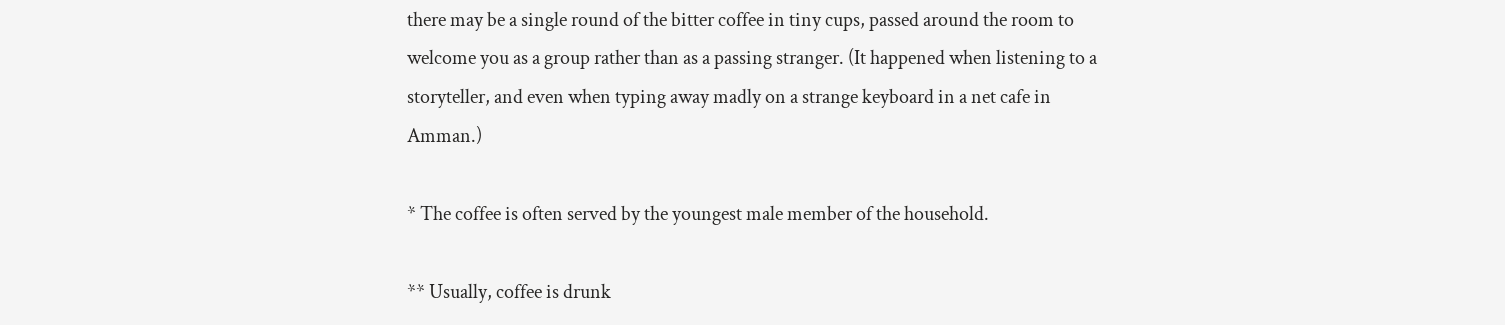there may be a single round of the bitter coffee in tiny cups, passed around the room to welcome you as a group rather than as a passing stranger. (It happened when listening to a storyteller, and even when typing away madly on a strange keyboard in a net cafe in Amman.)

* The coffee is often served by the youngest male member of the household.

** Usually, coffee is drunk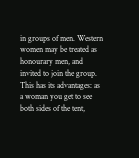in groups of men. Western women may be treated as honourary men, and invited to join the group. This has its advantages: as a woman you get to see both sides of the tent,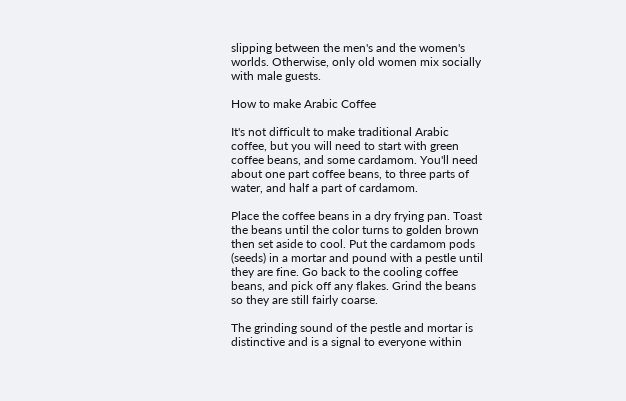slipping between the men's and the women's worlds. Otherwise, only old women mix socially with male guests.

How to make Arabic Coffee

It's not difficult to make traditional Arabic coffee, but you will need to start with green coffee beans, and some cardamom. You'll need about one part coffee beans, to three parts of water, and half a part of cardamom.

Place the coffee beans in a dry frying pan. Toast the beans until the color turns to golden brown then set aside to cool. Put the cardamom pods (seeds) in a mortar and pound with a pestle until they are fine. Go back to the cooling coffee beans, and pick off any flakes. Grind the beans so they are still fairly coarse.

The grinding sound of the pestle and mortar is distinctive and is a signal to everyone within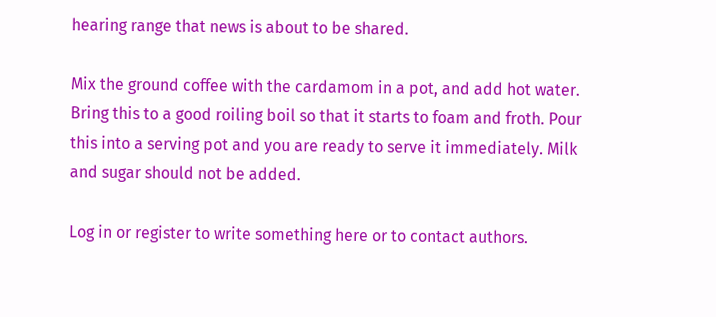hearing range that news is about to be shared.

Mix the ground coffee with the cardamom in a pot, and add hot water. Bring this to a good roiling boil so that it starts to foam and froth. Pour this into a serving pot and you are ready to serve it immediately. Milk and sugar should not be added.

Log in or register to write something here or to contact authors.